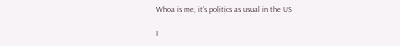Whoa is me, it’s politics as usual in the US

I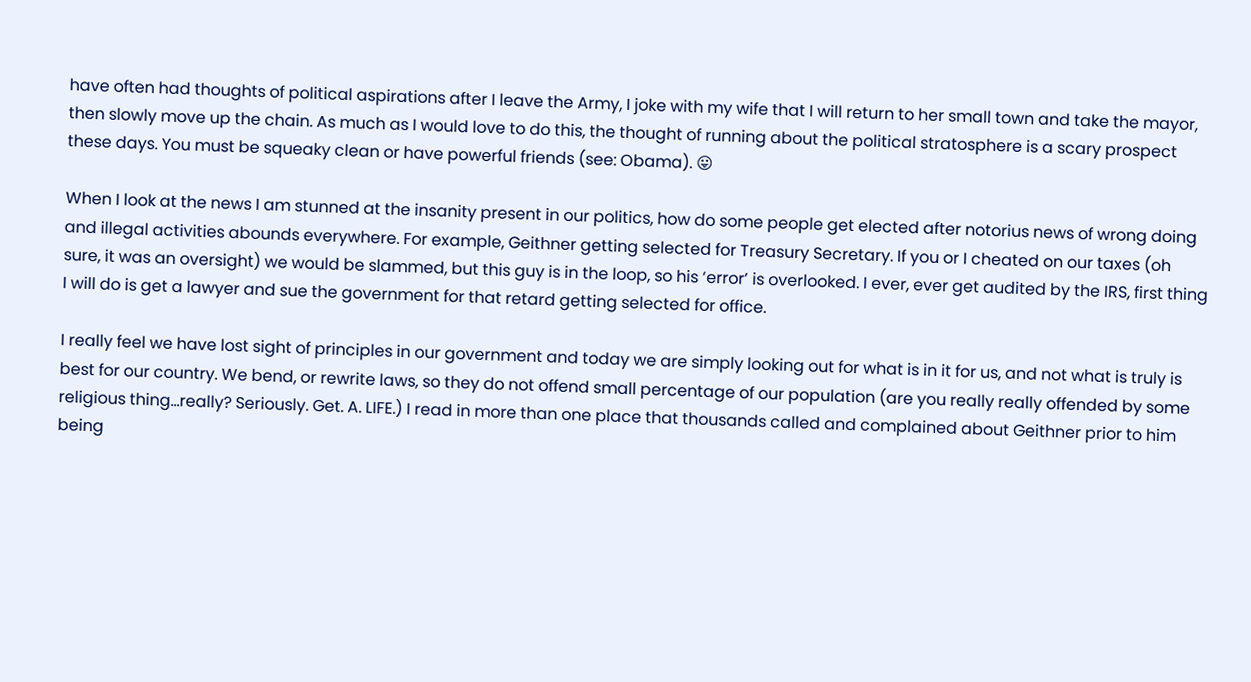have often had thoughts of political aspirations after I leave the Army, I joke with my wife that I will return to her small town and take the mayor, then slowly move up the chain. As much as I would love to do this, the thought of running about the political stratosphere is a scary prospect these days. You must be squeaky clean or have powerful friends (see: Obama). 😛

When I look at the news I am stunned at the insanity present in our politics, how do some people get elected after notorius news of wrong doing and illegal activities abounds everywhere. For example, Geithner getting selected for Treasury Secretary. If you or I cheated on our taxes (oh sure, it was an oversight) we would be slammed, but this guy is in the loop, so his ‘error’ is overlooked. I ever, ever get audited by the IRS, first thing I will do is get a lawyer and sue the government for that retard getting selected for office.

I really feel we have lost sight of principles in our government and today we are simply looking out for what is in it for us, and not what is truly is best for our country. We bend, or rewrite laws, so they do not offend small percentage of our population (are you really really offended by some religious thing…really? Seriously. Get. A. LIFE.) I read in more than one place that thousands called and complained about Geithner prior to him being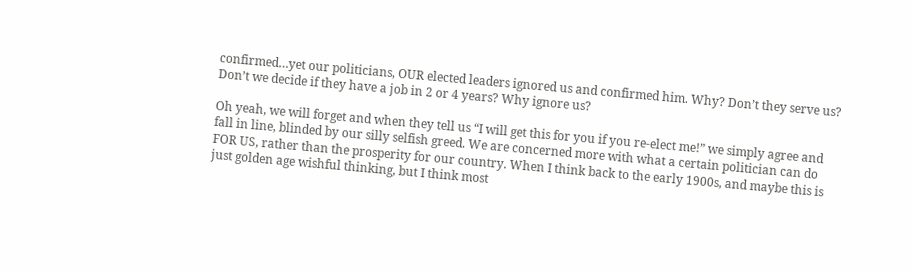confirmed…yet our politicians, OUR elected leaders ignored us and confirmed him. Why? Don’t they serve us? Don’t we decide if they have a job in 2 or 4 years? Why ignore us?

Oh yeah, we will forget and when they tell us “I will get this for you if you re-elect me!” we simply agree and fall in line, blinded by our silly selfish greed. We are concerned more with what a certain politician can do FOR US, rather than the prosperity for our country. When I think back to the early 1900s, and maybe this is just golden age wishful thinking, but I think most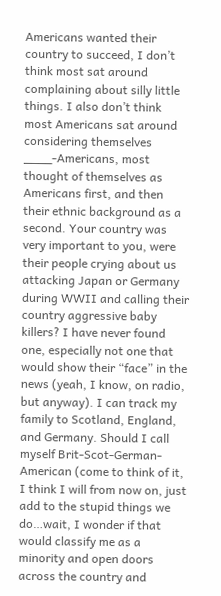Americans wanted their country to succeed, I don’t think most sat around complaining about silly little things. I also don’t think most Americans sat around considering themselves ____-Americans, most thought of themselves as Americans first, and then their ethnic background as a second. Your country was very important to you, were their people crying about us attacking Japan or Germany during WWII and calling their country aggressive baby killers? I have never found one, especially not one that would show their “face” in the news (yeah, I know, on radio, but anyway). I can track my family to Scotland, England, and Germany. Should I call myself Brit-Scot-German-American (come to think of it, I think I will from now on, just add to the stupid things we do…wait, I wonder if that would classify me as a minority and open doors across the country and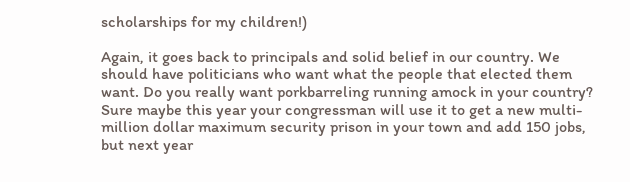scholarships for my children!)

Again, it goes back to principals and solid belief in our country. We should have politicians who want what the people that elected them want. Do you really want porkbarreling running amock in your country? Sure maybe this year your congressman will use it to get a new multi-million dollar maximum security prison in your town and add 150 jobs, but next year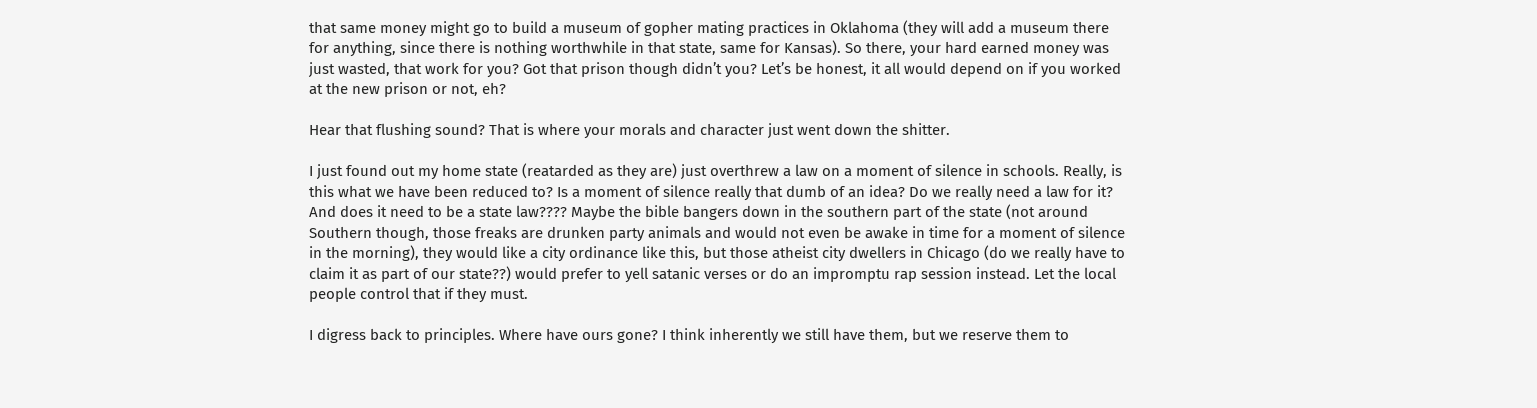that same money might go to build a museum of gopher mating practices in Oklahoma (they will add a museum there for anything, since there is nothing worthwhile in that state, same for Kansas). So there, your hard earned money was just wasted, that work for you? Got that prison though didn’t you? Let’s be honest, it all would depend on if you worked at the new prison or not, eh?

Hear that flushing sound? That is where your morals and character just went down the shitter.

I just found out my home state (reatarded as they are) just overthrew a law on a moment of silence in schools. Really, is this what we have been reduced to? Is a moment of silence really that dumb of an idea? Do we really need a law for it? And does it need to be a state law???? Maybe the bible bangers down in the southern part of the state (not around Southern though, those freaks are drunken party animals and would not even be awake in time for a moment of silence in the morning), they would like a city ordinance like this, but those atheist city dwellers in Chicago (do we really have to claim it as part of our state??) would prefer to yell satanic verses or do an impromptu rap session instead. Let the local people control that if they must.

I digress back to principles. Where have ours gone? I think inherently we still have them, but we reserve them to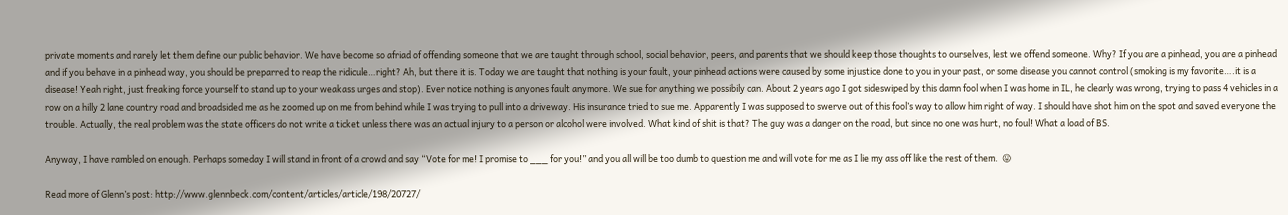private moments and rarely let them define our public behavior. We have become so afriad of offending someone that we are taught through school, social behavior, peers, and parents that we should keep those thoughts to ourselves, lest we offend someone. Why? If you are a pinhead, you are a pinhead and if you behave in a pinhead way, you should be preparred to reap the ridicule…right? Ah, but there it is. Today we are taught that nothing is your fault, your pinhead actions were caused by some injustice done to you in your past, or some disease you cannot control (smoking is my favorite….it is a disease! Yeah right, just freaking force yourself to stand up to your weakass urges and stop). Ever notice nothing is anyones fault anymore. We sue for anything we possibily can. About 2 years ago I got sideswiped by this damn fool when I was home in IL, he clearly was wrong, trying to pass 4 vehicles in a row on a hilly 2 lane country road and broadsided me as he zoomed up on me from behind while I was trying to pull into a driveway. His insurance tried to sue me. Apparently I was supposed to swerve out of this fool’s way to allow him right of way. I should have shot him on the spot and saved everyone the trouble. Actually, the real problem was the state officers do not write a ticket unless there was an actual injury to a person or alcohol were involved. What kind of shit is that? The guy was a danger on the road, but since no one was hurt, no foul! What a load of BS.

Anyway, I have rambled on enough. Perhaps someday I will stand in front of a crowd and say “Vote for me! I promise to ___ for you!” and you all will be too dumb to question me and will vote for me as I lie my ass off like the rest of them.  😛

Read more of Glenn’s post: http://www.glennbeck.com/content/articles/article/198/20727/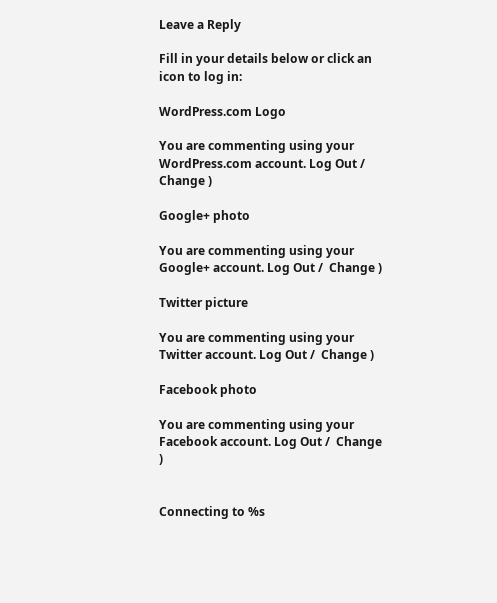Leave a Reply

Fill in your details below or click an icon to log in:

WordPress.com Logo

You are commenting using your WordPress.com account. Log Out /  Change )

Google+ photo

You are commenting using your Google+ account. Log Out /  Change )

Twitter picture

You are commenting using your Twitter account. Log Out /  Change )

Facebook photo

You are commenting using your Facebook account. Log Out /  Change )


Connecting to %s